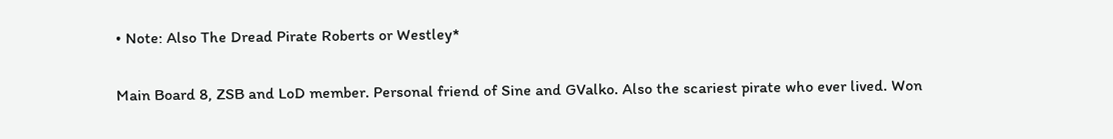• Note: Also The Dread Pirate Roberts or Westley*

Main Board 8, ZSB and LoD member. Personal friend of Sine and GValko. Also the scariest pirate who ever lived. Won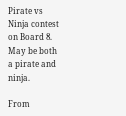Pirate vs Ninja contest on Board 8. May be both a pirate and ninja.

From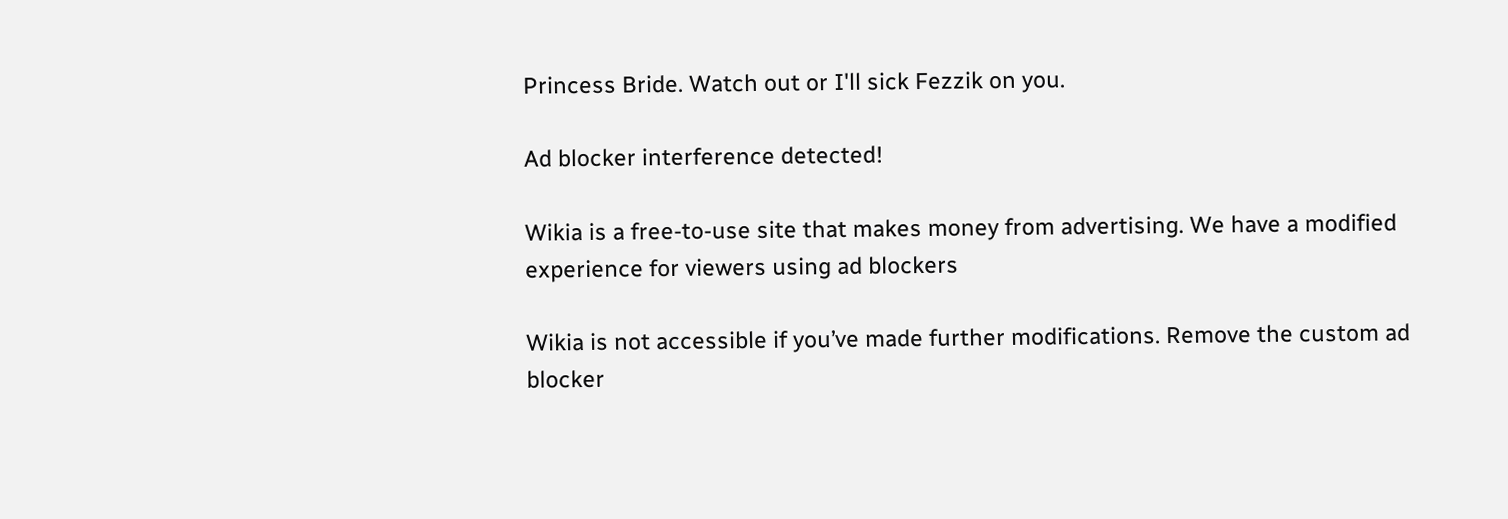Princess Bride. Watch out or I'll sick Fezzik on you.

Ad blocker interference detected!

Wikia is a free-to-use site that makes money from advertising. We have a modified experience for viewers using ad blockers

Wikia is not accessible if you’ve made further modifications. Remove the custom ad blocker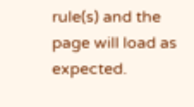rule(s) and the page will load as expected.